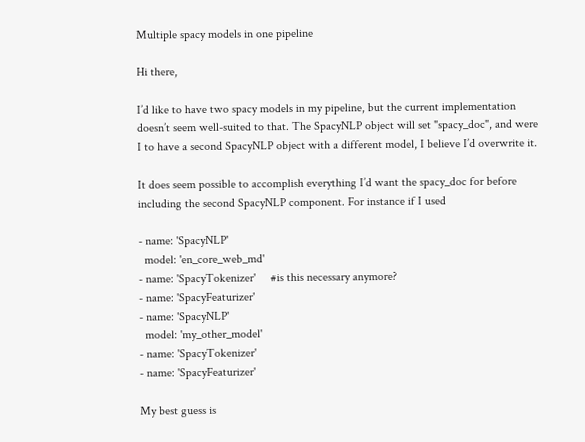Multiple spacy models in one pipeline

Hi there,

I’d like to have two spacy models in my pipeline, but the current implementation doesn’t seem well-suited to that. The SpacyNLP object will set "spacy_doc", and were I to have a second SpacyNLP object with a different model, I believe I’d overwrite it.

It does seem possible to accomplish everything I’d want the spacy_doc for before including the second SpacyNLP component. For instance if I used

- name: 'SpacyNLP'
  model: 'en_core_web_md'
- name: 'SpacyTokenizer'     #is this necessary anymore?
- name: 'SpacyFeaturizer'
- name: 'SpacyNLP'
  model: 'my_other_model'
- name: 'SpacyTokenizer'
- name: 'SpacyFeaturizer'

My best guess is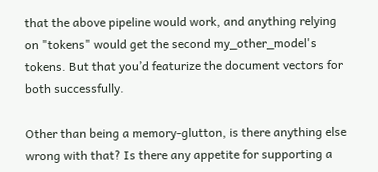that the above pipeline would work, and anything relying on "tokens" would get the second my_other_model's tokens. But that you’d featurize the document vectors for both successfully.

Other than being a memory-glutton, is there anything else wrong with that? Is there any appetite for supporting a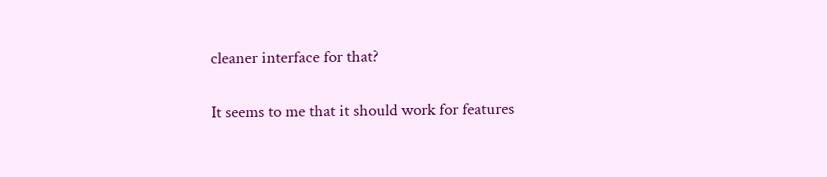cleaner interface for that?

It seems to me that it should work for features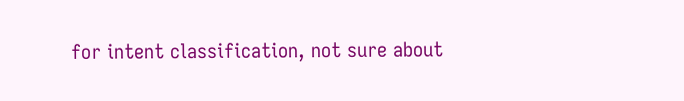for intent classification, not sure about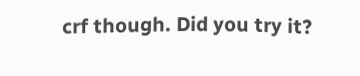crf though. Did you try it?